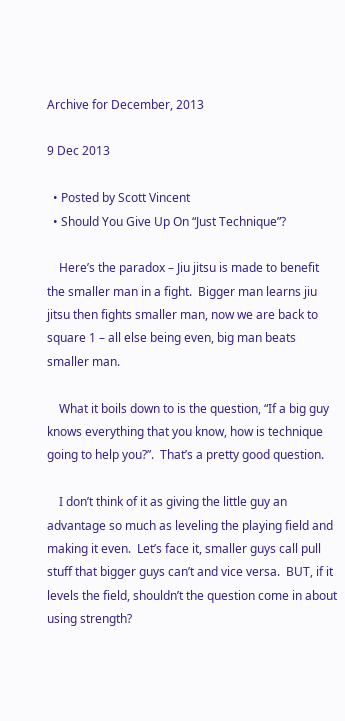Archive for December, 2013

9 Dec 2013

  • Posted by Scott Vincent
  • Should You Give Up On “Just Technique”?

    Here’s the paradox – Jiu jitsu is made to benefit the smaller man in a fight.  Bigger man learns jiu jitsu then fights smaller man, now we are back to square 1 – all else being even, big man beats smaller man.

    What it boils down to is the question, “If a big guy knows everything that you know, how is technique going to help you?”.  That’s a pretty good question.

    I don’t think of it as giving the little guy an advantage so much as leveling the playing field and making it even.  Let’s face it, smaller guys call pull stuff that bigger guys can’t and vice versa.  BUT, if it levels the field, shouldn’t the question come in about using strength?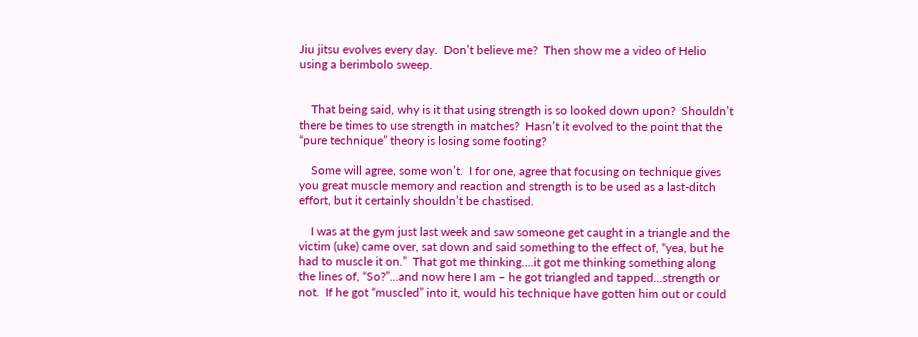Jiu jitsu evolves every day.  Don’t believe me?  Then show me a video of Helio using a berimbolo sweep.


    That being said, why is it that using strength is so looked down upon?  Shouldn’t there be times to use strength in matches?  Hasn’t it evolved to the point that the “pure technique” theory is losing some footing?

    Some will agree, some won’t.  I for one, agree that focusing on technique gives you great muscle memory and reaction and strength is to be used as a last-ditch effort, but it certainly shouldn’t be chastised.

    I was at the gym just last week and saw someone get caught in a triangle and the victim (uke) came over, sat down and said something to the effect of, “yea, but he had to muscle it on.”  That got me thinking….it got me thinking something along the lines of, “So?”…and now here I am – he got triangled and tapped…strength or not.  If he got “muscled” into it, would his technique have gotten him out or could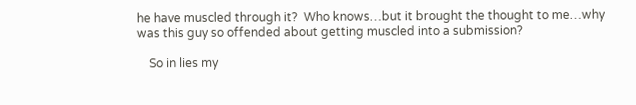he have muscled through it?  Who knows…but it brought the thought to me…why was this guy so offended about getting muscled into a submission?

    So in lies my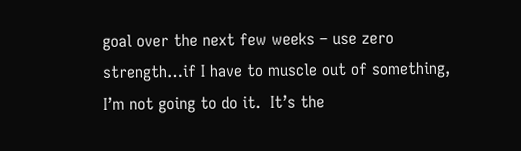goal over the next few weeks – use zero strength…if I have to muscle out of something, I’m not going to do it.  It’s the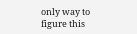only way to figure this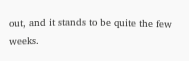out, and it stands to be quite the few weeks.